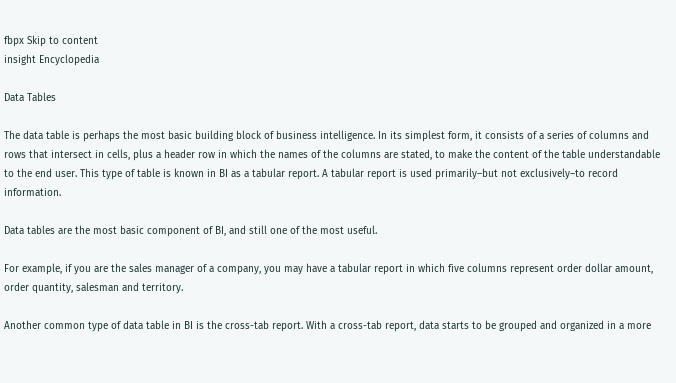fbpx Skip to content
insight Encyclopedia

Data Tables

The data table is perhaps the most basic building block of business intelligence. In its simplest form, it consists of a series of columns and rows that intersect in cells, plus a header row in which the names of the columns are stated, to make the content of the table understandable to the end user. This type of table is known in BI as a tabular report. A tabular report is used primarily–but not exclusively–to record information.

Data tables are the most basic component of BI, and still one of the most useful.

For example, if you are the sales manager of a company, you may have a tabular report in which five columns represent order dollar amount, order quantity, salesman and territory.

Another common type of data table in BI is the cross-tab report. With a cross-tab report, data starts to be grouped and organized in a more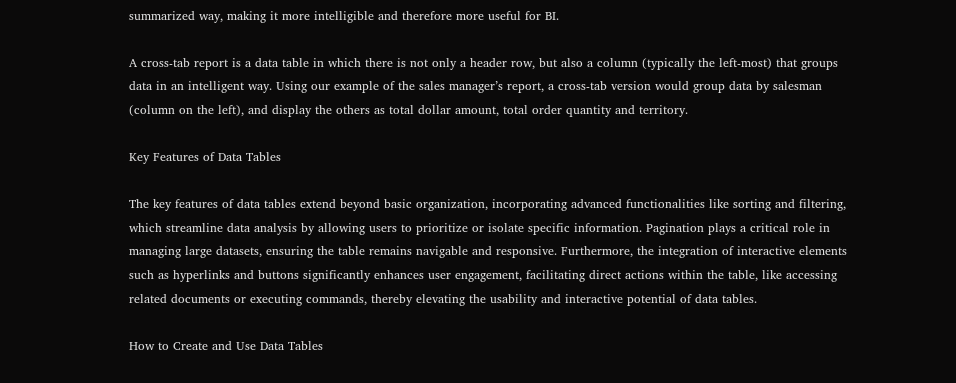summarized way, making it more intelligible and therefore more useful for BI.

A cross-tab report is a data table in which there is not only a header row, but also a column (typically the left-most) that groups data in an intelligent way. Using our example of the sales manager’s report, a cross-tab version would group data by salesman (column on the left), and display the others as total dollar amount, total order quantity and territory.

Key Features of Data Tables

The key features of data tables extend beyond basic organization, incorporating advanced functionalities like sorting and filtering, which streamline data analysis by allowing users to prioritize or isolate specific information. Pagination plays a critical role in managing large datasets, ensuring the table remains navigable and responsive. Furthermore, the integration of interactive elements such as hyperlinks and buttons significantly enhances user engagement, facilitating direct actions within the table, like accessing related documents or executing commands, thereby elevating the usability and interactive potential of data tables.

How to Create and Use Data Tables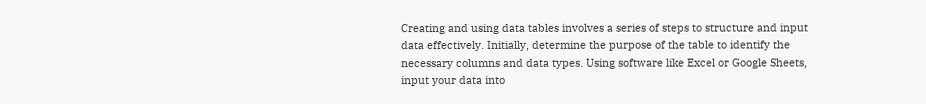Creating and using data tables involves a series of steps to structure and input data effectively. Initially, determine the purpose of the table to identify the necessary columns and data types. Using software like Excel or Google Sheets, input your data into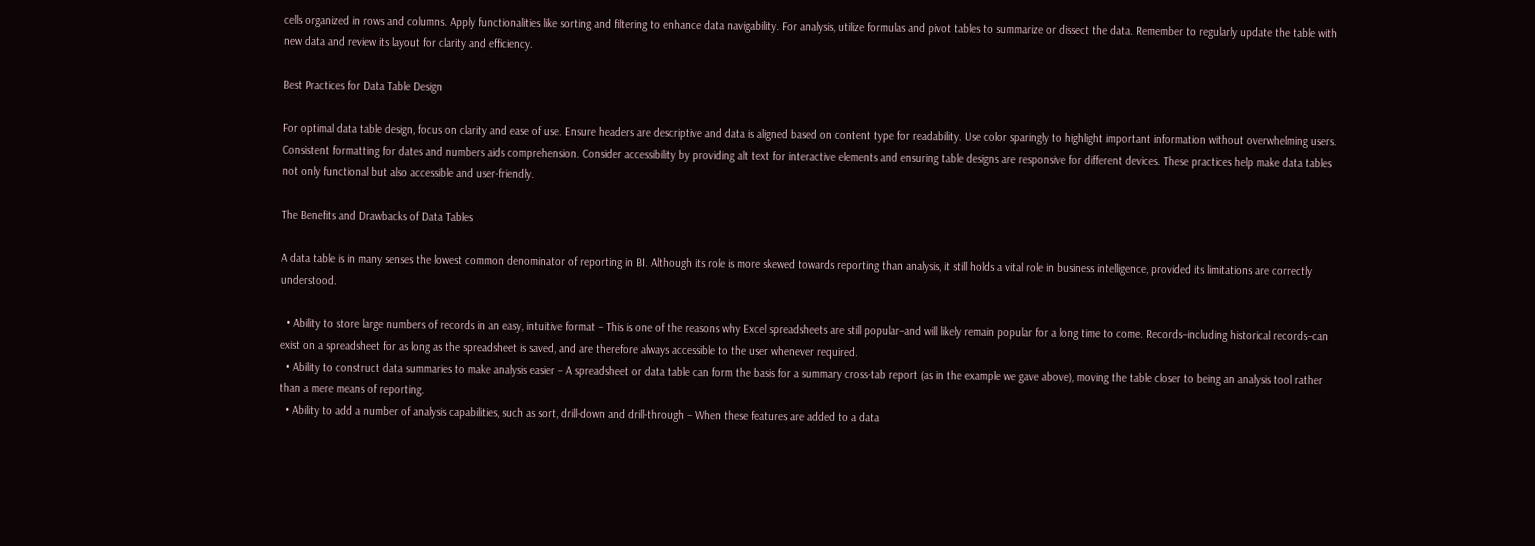cells organized in rows and columns. Apply functionalities like sorting and filtering to enhance data navigability. For analysis, utilize formulas and pivot tables to summarize or dissect the data. Remember to regularly update the table with new data and review its layout for clarity and efficiency.

Best Practices for Data Table Design

For optimal data table design, focus on clarity and ease of use. Ensure headers are descriptive and data is aligned based on content type for readability. Use color sparingly to highlight important information without overwhelming users. Consistent formatting for dates and numbers aids comprehension. Consider accessibility by providing alt text for interactive elements and ensuring table designs are responsive for different devices. These practices help make data tables not only functional but also accessible and user-friendly.

The Benefits and Drawbacks of Data Tables

A data table is in many senses the lowest common denominator of reporting in BI. Although its role is more skewed towards reporting than analysis, it still holds a vital role in business intelligence, provided its limitations are correctly understood.

  • Ability to store large numbers of records in an easy, intuitive format – This is one of the reasons why Excel spreadsheets are still popular–and will likely remain popular for a long time to come. Records–including historical records–can exist on a spreadsheet for as long as the spreadsheet is saved, and are therefore always accessible to the user whenever required.
  • Ability to construct data summaries to make analysis easier – A spreadsheet or data table can form the basis for a summary cross-tab report (as in the example we gave above), moving the table closer to being an analysis tool rather than a mere means of reporting.
  • Ability to add a number of analysis capabilities, such as sort, drill-down and drill-through – When these features are added to a data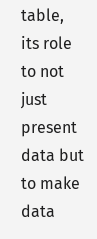table, its role to not just present data but to make data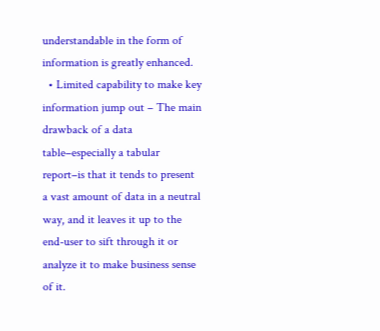understandable in the form of information is greatly enhanced.
  • Limited capability to make key information jump out – The main drawback of a data table–especially a tabular report–is that it tends to present a vast amount of data in a neutral way, and it leaves it up to the end-user to sift through it or analyze it to make business sense of it.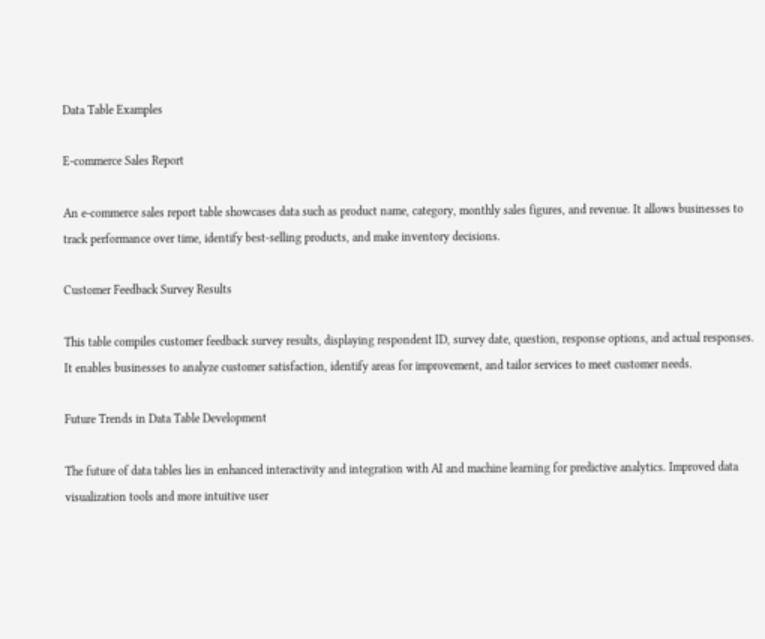Data Table Examples

E-commerce Sales Report

An e-commerce sales report table showcases data such as product name, category, monthly sales figures, and revenue. It allows businesses to track performance over time, identify best-selling products, and make inventory decisions.

Customer Feedback Survey Results

This table compiles customer feedback survey results, displaying respondent ID, survey date, question, response options, and actual responses. It enables businesses to analyze customer satisfaction, identify areas for improvement, and tailor services to meet customer needs.

Future Trends in Data Table Development

The future of data tables lies in enhanced interactivity and integration with AI and machine learning for predictive analytics. Improved data visualization tools and more intuitive user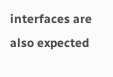interfaces are also expected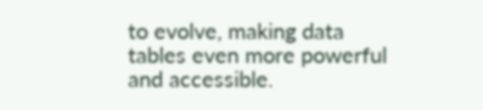to evolve, making data tables even more powerful and accessible.